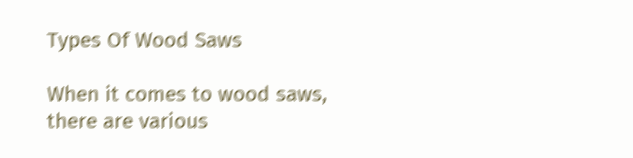Types Of Wood Saws

When it comes to wood saws, there are various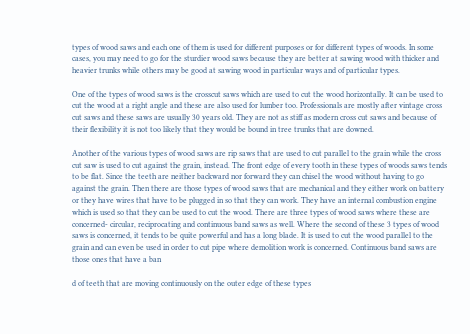types of wood saws and each one of them is used for different purposes or for different types of woods. In some cases, you may need to go for the sturdier wood saws because they are better at sawing wood with thicker and heavier trunks while others may be good at sawing wood in particular ways and of particular types.

One of the types of wood saws is the crosscut saws which are used to cut the wood horizontally. It can be used to cut the wood at a right angle and these are also used for lumber too. Professionals are mostly after vintage cross cut saws and these saws are usually 30 years old. They are not as stiff as modern cross cut saws and because of their flexibility it is not too likely that they would be bound in tree trunks that are downed.

Another of the various types of wood saws are rip saws that are used to cut parallel to the grain while the cross cut saw is used to cut against the grain, instead. The front edge of every tooth in these types of woods saws tends to be flat. Since the teeth are neither backward nor forward they can chisel the wood without having to go against the grain. Then there are those types of wood saws that are mechanical and they either work on battery or they have wires that have to be plugged in so that they can work. They have an internal combustion engine which is used so that they can be used to cut the wood. There are three types of wood saws where these are concerned- circular, reciprocating and continuous band saws as well. Where the second of these 3 types of wood saws is concerned, it tends to be quite powerful and has a long blade. It is used to cut the wood parallel to the grain and can even be used in order to cut pipe where demolition work is concerned. Continuous band saws are those ones that have a ban

d of teeth that are moving continuously on the outer edge of these types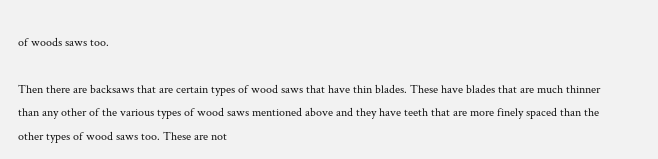of woods saws too.

Then there are backsaws that are certain types of wood saws that have thin blades. These have blades that are much thinner than any other of the various types of wood saws mentioned above and they have teeth that are more finely spaced than the other types of wood saws too. These are not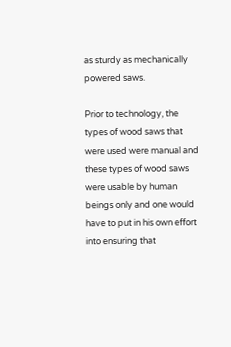as sturdy as mechanically powered saws.

Prior to technology, the types of wood saws that were used were manual and these types of wood saws were usable by human beings only and one would have to put in his own effort into ensuring that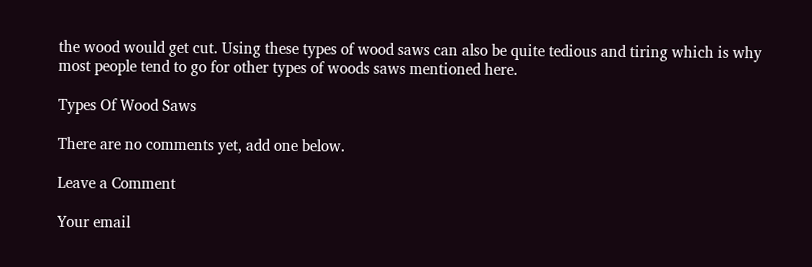the wood would get cut. Using these types of wood saws can also be quite tedious and tiring which is why most people tend to go for other types of woods saws mentioned here.

Types Of Wood Saws

There are no comments yet, add one below.

Leave a Comment

Your email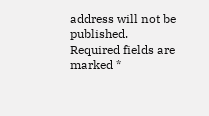address will not be published. Required fields are marked *